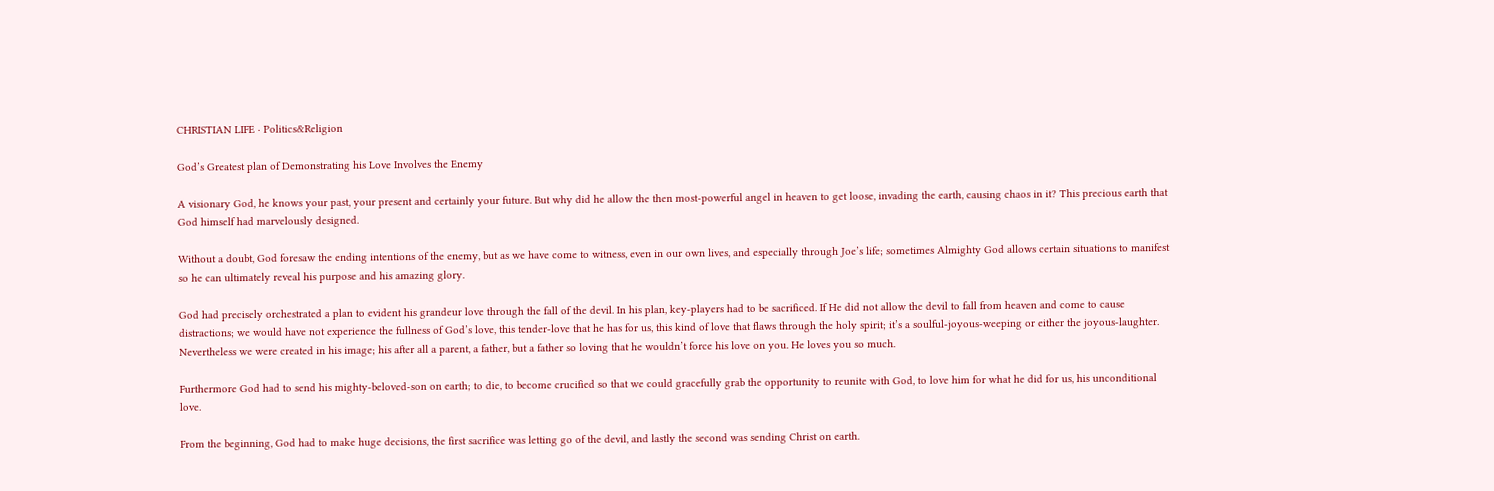CHRISTIAN LIFE · Politics&Religion

God’s Greatest plan of Demonstrating his Love Involves the Enemy

A visionary God, he knows your past, your present and certainly your future. But why did he allow the then most-powerful angel in heaven to get loose, invading the earth, causing chaos in it? This precious earth that God himself had marvelously designed.

Without a doubt, God foresaw the ending intentions of the enemy, but as we have come to witness, even in our own lives, and especially through Joe’s life; sometimes Almighty God allows certain situations to manifest so he can ultimately reveal his purpose and his amazing glory.

God had precisely orchestrated a plan to evident his grandeur love through the fall of the devil. In his plan, key-players had to be sacrificed. If He did not allow the devil to fall from heaven and come to cause distractions; we would have not experience the fullness of God’s love, this tender-love that he has for us, this kind of love that flaws through the holy spirit; it’s a soulful-joyous-weeping or either the joyous-laughter. Nevertheless we were created in his image; his after all a parent, a father, but a father so loving that he wouldn’t force his love on you. He loves you so much.

Furthermore God had to send his mighty-beloved-son on earth; to die, to become crucified so that we could gracefully grab the opportunity to reunite with God, to love him for what he did for us, his unconditional love.

From the beginning, God had to make huge decisions, the first sacrifice was letting go of the devil, and lastly the second was sending Christ on earth.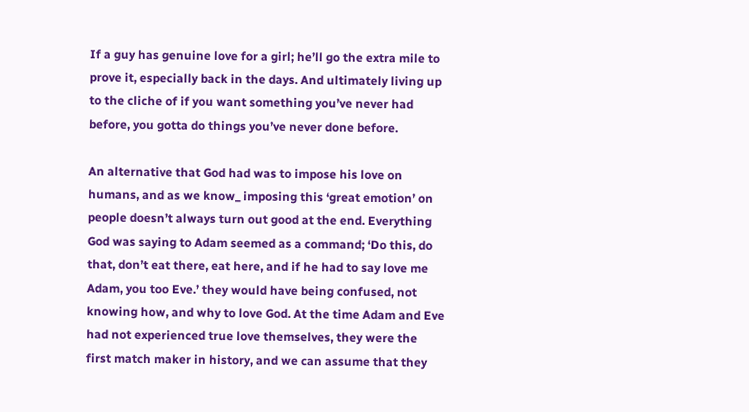If a guy has genuine love for a girl; he’ll go the extra mile to prove it, especially back in the days. And ultimately living up to the cliche of if you want something you’ve never had before, you gotta do things you’ve never done before.

An alternative that God had was to impose his love on humans, and as we know_ imposing this ‘great emotion’ on people doesn’t always turn out good at the end. Everything God was saying to Adam seemed as a command; ‘Do this, do that, don’t eat there, eat here, and if he had to say love me Adam, you too Eve.’ they would have being confused, not knowing how, and why to love God. At the time Adam and Eve had not experienced true love themselves, they were the first match maker in history, and we can assume that they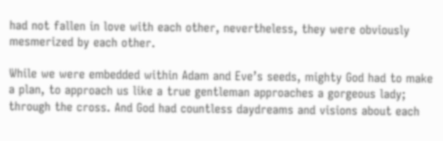had not fallen in love with each other, nevertheless, they were obviously mesmerized by each other.

While we were embedded within Adam and Eve’s seeds, mighty God had to make a plan, to approach us like a true gentleman approaches a gorgeous lady; through the cross. And God had countless daydreams and visions about each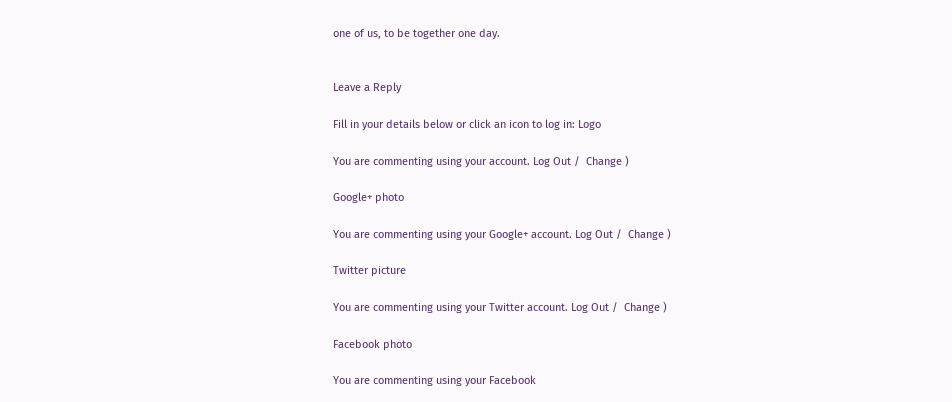one of us, to be together one day.


Leave a Reply

Fill in your details below or click an icon to log in: Logo

You are commenting using your account. Log Out /  Change )

Google+ photo

You are commenting using your Google+ account. Log Out /  Change )

Twitter picture

You are commenting using your Twitter account. Log Out /  Change )

Facebook photo

You are commenting using your Facebook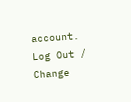account. Log Out /  Change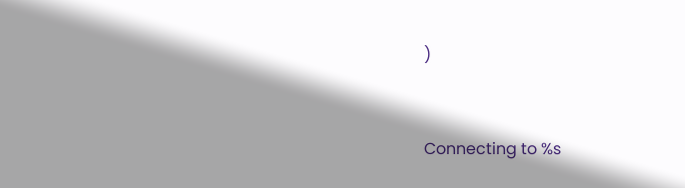)


Connecting to %s